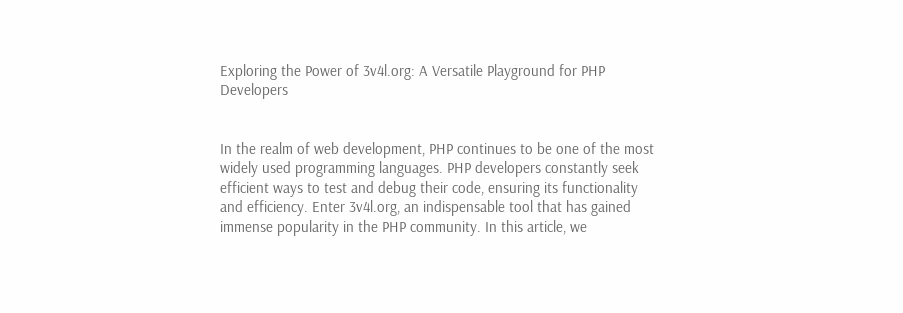Exploring the Power of 3v4l.org: A Versatile Playground for PHP Developers


In the realm of web development, PHP continues to be one of the most widely used programming languages. PHP developers constantly seek efficient ways to test and debug their code, ensuring its functionality and efficiency. Enter 3v4l.org, an indispensable tool that has gained immense popularity in the PHP community. In this article, we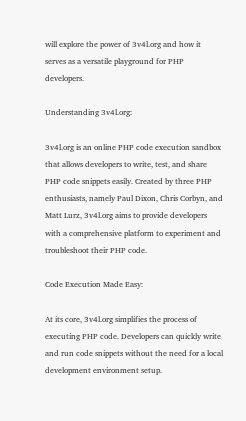will explore the power of 3v4l.org and how it serves as a versatile playground for PHP developers.

Understanding 3v4l.org:

3v4l.org is an online PHP code execution sandbox that allows developers to write, test, and share PHP code snippets easily. Created by three PHP enthusiasts, namely Paul Dixon, Chris Corbyn, and Matt Lurz, 3v4l.org aims to provide developers with a comprehensive platform to experiment and troubleshoot their PHP code.

Code Execution Made Easy:

At its core, 3v4l.org simplifies the process of executing PHP code. Developers can quickly write and run code snippets without the need for a local development environment setup.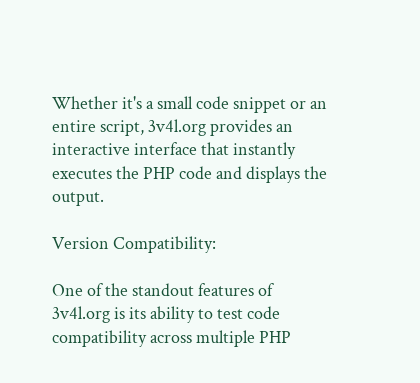Whether it's a small code snippet or an entire script, 3v4l.org provides an interactive interface that instantly executes the PHP code and displays the output.

Version Compatibility:

One of the standout features of 3v4l.org is its ability to test code compatibility across multiple PHP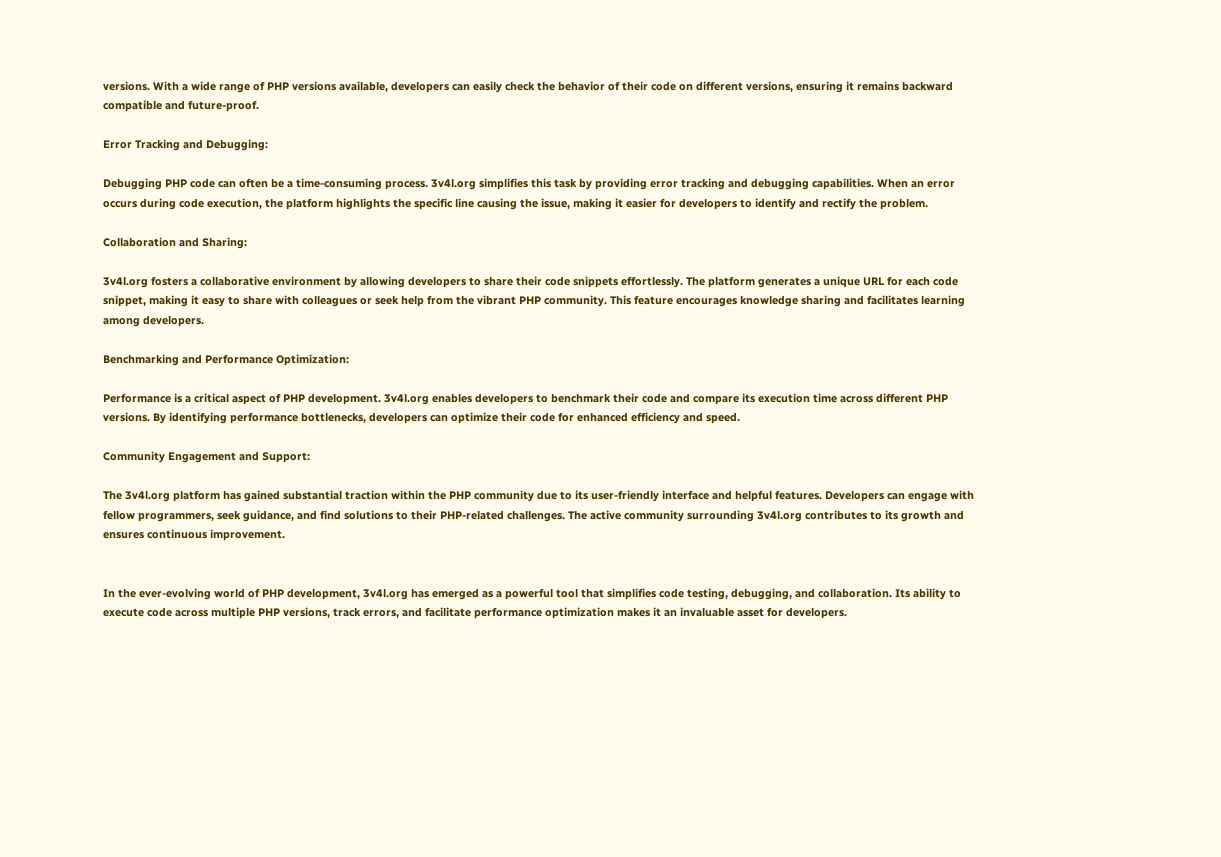versions. With a wide range of PHP versions available, developers can easily check the behavior of their code on different versions, ensuring it remains backward compatible and future-proof.

Error Tracking and Debugging:

Debugging PHP code can often be a time-consuming process. 3v4l.org simplifies this task by providing error tracking and debugging capabilities. When an error occurs during code execution, the platform highlights the specific line causing the issue, making it easier for developers to identify and rectify the problem.

Collaboration and Sharing:

3v4l.org fosters a collaborative environment by allowing developers to share their code snippets effortlessly. The platform generates a unique URL for each code snippet, making it easy to share with colleagues or seek help from the vibrant PHP community. This feature encourages knowledge sharing and facilitates learning among developers.

Benchmarking and Performance Optimization:

Performance is a critical aspect of PHP development. 3v4l.org enables developers to benchmark their code and compare its execution time across different PHP versions. By identifying performance bottlenecks, developers can optimize their code for enhanced efficiency and speed.

Community Engagement and Support:

The 3v4l.org platform has gained substantial traction within the PHP community due to its user-friendly interface and helpful features. Developers can engage with fellow programmers, seek guidance, and find solutions to their PHP-related challenges. The active community surrounding 3v4l.org contributes to its growth and ensures continuous improvement.


In the ever-evolving world of PHP development, 3v4l.org has emerged as a powerful tool that simplifies code testing, debugging, and collaboration. Its ability to execute code across multiple PHP versions, track errors, and facilitate performance optimization makes it an invaluable asset for developers.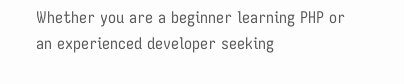Whether you are a beginner learning PHP or an experienced developer seeking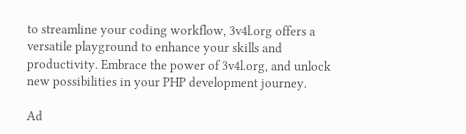to streamline your coding workflow, 3v4l.org offers a versatile playground to enhance your skills and productivity. Embrace the power of 3v4l.org, and unlock new possibilities in your PHP development journey.

Ad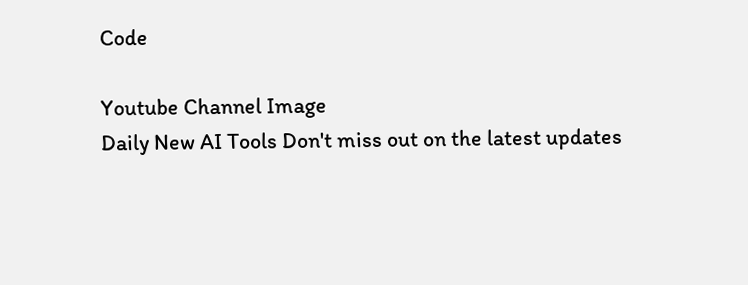Code

Youtube Channel Image
Daily New AI Tools Don't miss out on the latest updates